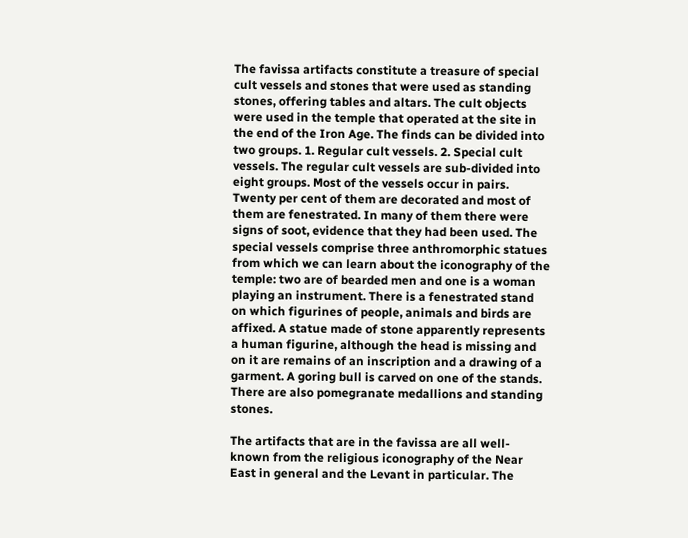The favissa artifacts constitute a treasure of special cult vessels and stones that were used as standing stones, offering tables and altars. The cult objects were used in the temple that operated at the site in the end of the Iron Age. The finds can be divided into two groups. 1. Regular cult vessels. 2. Special cult vessels. The regular cult vessels are sub-divided into eight groups. Most of the vessels occur in pairs. Twenty per cent of them are decorated and most of them are fenestrated. In many of them there were signs of soot, evidence that they had been used. The special vessels comprise three anthromorphic statues from which we can learn about the iconography of the temple: two are of bearded men and one is a woman playing an instrument. There is a fenestrated stand on which figurines of people, animals and birds are affixed. A statue made of stone apparently represents a human figurine, although the head is missing and on it are remains of an inscription and a drawing of a garment. A goring bull is carved on one of the stands. There are also pomegranate medallions and standing stones.

The artifacts that are in the favissa are all well-known from the religious iconography of the Near East in general and the Levant in particular. The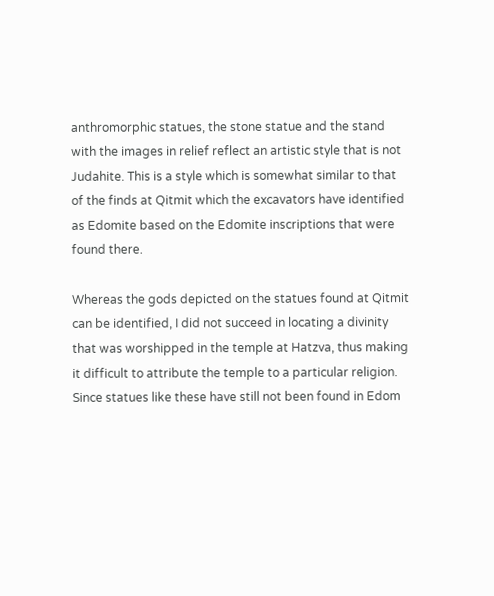anthromorphic statues, the stone statue and the stand with the images in relief reflect an artistic style that is not Judahite. This is a style which is somewhat similar to that of the finds at Qitmit which the excavators have identified as Edomite based on the Edomite inscriptions that were found there.

Whereas the gods depicted on the statues found at Qitmit can be identified, I did not succeed in locating a divinity that was worshipped in the temple at Hatzva, thus making it difficult to attribute the temple to a particular religion.
Since statues like these have still not been found in Edom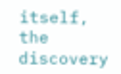itself, the discovery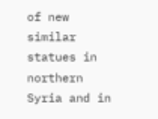of new similar statues in northern Syria and in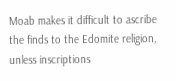Moab makes it difficult to ascribe the finds to the Edomite religion, unless inscriptions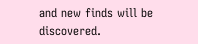and new finds will be discovered.